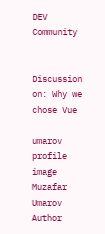DEV Community


Discussion on: Why we chose Vue

umarov profile image
Muzafar Umarov Author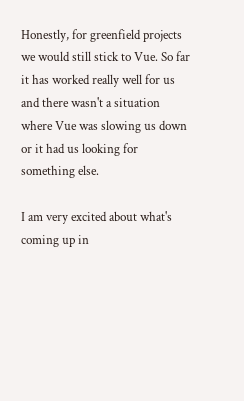Honestly, for greenfield projects we would still stick to Vue. So far it has worked really well for us and there wasn't a situation where Vue was slowing us down or it had us looking for something else.

I am very excited about what's coming up in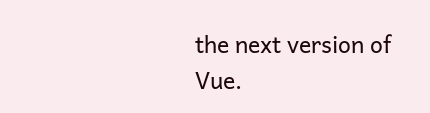the next version of Vue.